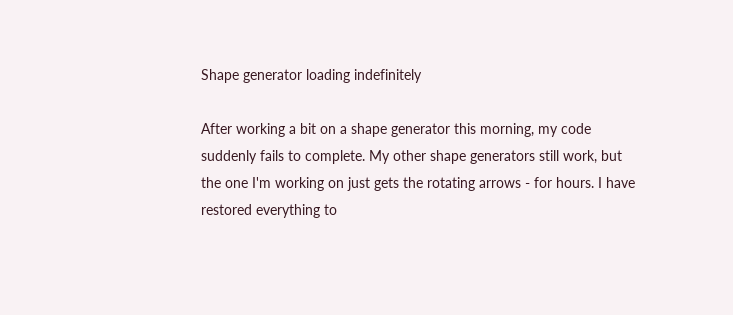Shape generator loading indefinitely

After working a bit on a shape generator this morning, my code suddenly fails to complete. My other shape generators still work, but the one I'm working on just gets the rotating arrows - for hours. I have restored everything to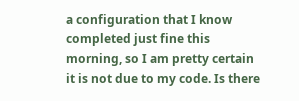a configuration that I know completed just fine this morning, so I am pretty certain it is not due to my code. Is there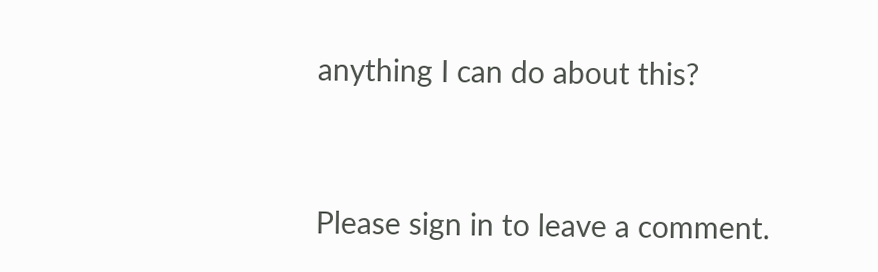anything I can do about this?


Please sign in to leave a comment.